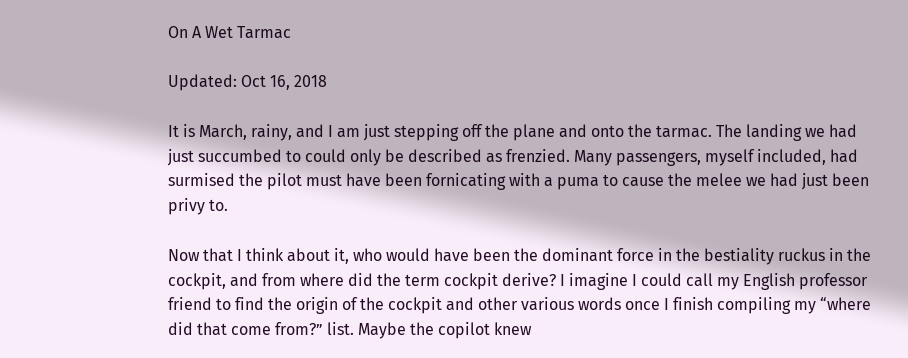On A Wet Tarmac

Updated: Oct 16, 2018

It is March, rainy, and I am just stepping off the plane and onto the tarmac. The landing we had just succumbed to could only be described as frenzied. Many passengers, myself included, had surmised the pilot must have been fornicating with a puma to cause the melee we had just been privy to.

Now that I think about it, who would have been the dominant force in the bestiality ruckus in the cockpit, and from where did the term cockpit derive? I imagine I could call my English professor friend to find the origin of the cockpit and other various words once I finish compiling my “where did that come from?” list. Maybe the copilot knew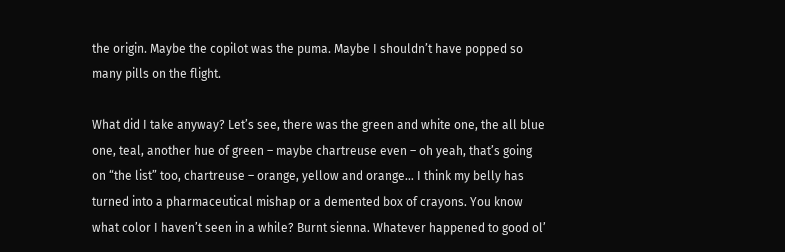the origin. Maybe the copilot was the puma. Maybe I shouldn’t have popped so many pills on the flight.

What did I take anyway? Let’s see, there was the green and white one, the all blue one, teal, another hue of green – maybe chartreuse even – oh yeah, that’s going on “the list” too, chartreuse – orange, yellow and orange… I think my belly has turned into a pharmaceutical mishap or a demented box of crayons. You know what color I haven’t seen in a while? Burnt sienna. Whatever happened to good ol’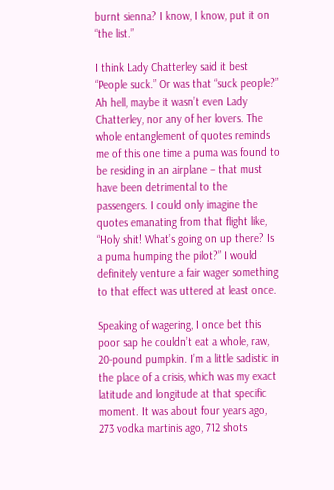burnt sienna? I know, I know, put it on “the list.”

I think Lady Chatterley said it best “People suck.” Or was that “suck people?” Ah hell, maybe it wasn’t even Lady Chatterley, nor any of her lovers. The whole entanglement of quotes reminds me of this one time a puma was found to be residing in an airplane – that must have been detrimental to the passengers. I could only imagine the quotes emanating from that flight like, “Holy shit! What’s going on up there? Is a puma humping the pilot?” I would definitely venture a fair wager something to that effect was uttered at least once.

Speaking of wagering, I once bet this poor sap he couldn’t eat a whole, raw, 20-pound pumpkin. I’m a little sadistic in the place of a crisis, which was my exact latitude and longitude at that specific moment. It was about four years ago, 273 vodka martinis ago, 712 shots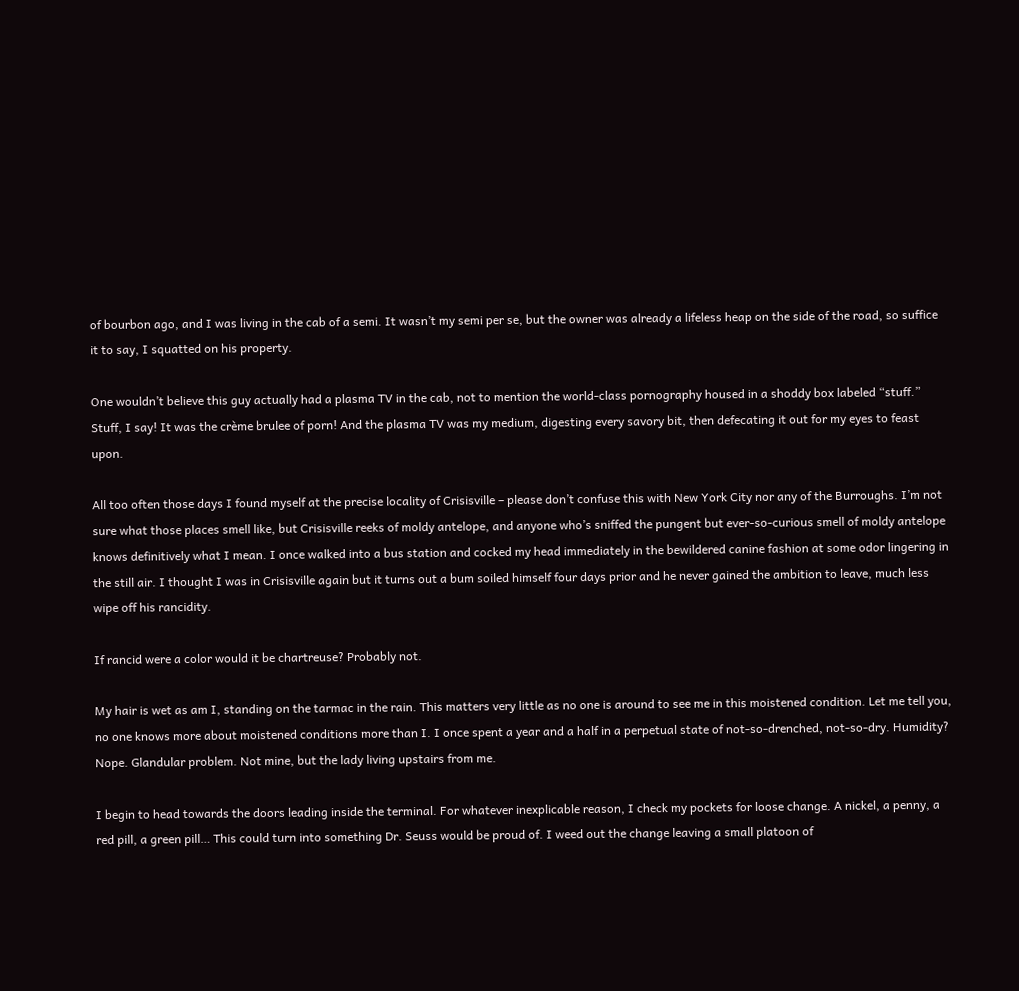of bourbon ago, and I was living in the cab of a semi. It wasn’t my semi per se, but the owner was already a lifeless heap on the side of the road, so suffice it to say, I squatted on his property.

One wouldn’t believe this guy actually had a plasma TV in the cab, not to mention the world-class pornography housed in a shoddy box labeled “stuff.” Stuff, I say! It was the crème brulee of porn! And the plasma TV was my medium, digesting every savory bit, then defecating it out for my eyes to feast upon.

All too often those days I found myself at the precise locality of Crisisville – please don’t confuse this with New York City nor any of the Burroughs. I’m not sure what those places smell like, but Crisisville reeks of moldy antelope, and anyone who’s sniffed the pungent but ever-so-curious smell of moldy antelope knows definitively what I mean. I once walked into a bus station and cocked my head immediately in the bewildered canine fashion at some odor lingering in the still air. I thought I was in Crisisville again but it turns out a bum soiled himself four days prior and he never gained the ambition to leave, much less wipe off his rancidity.

If rancid were a color would it be chartreuse? Probably not.

My hair is wet as am I, standing on the tarmac in the rain. This matters very little as no one is around to see me in this moistened condition. Let me tell you, no one knows more about moistened conditions more than I. I once spent a year and a half in a perpetual state of not-so-drenched, not-so-dry. Humidity? Nope. Glandular problem. Not mine, but the lady living upstairs from me.

I begin to head towards the doors leading inside the terminal. For whatever inexplicable reason, I check my pockets for loose change. A nickel, a penny, a red pill, a green pill… This could turn into something Dr. Seuss would be proud of. I weed out the change leaving a small platoon of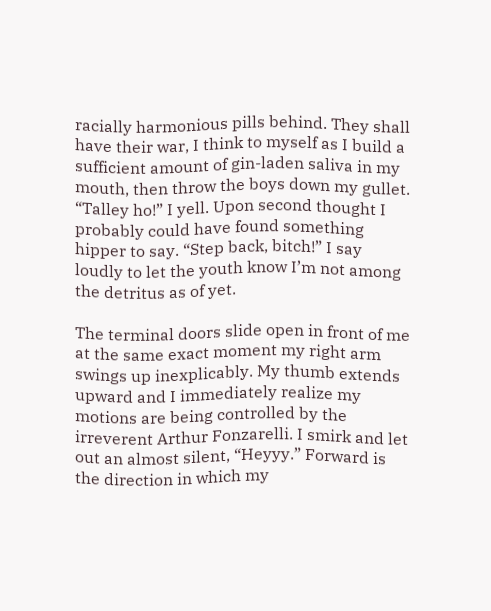racially harmonious pills behind. They shall have their war, I think to myself as I build a sufficient amount of gin-laden saliva in my mouth, then throw the boys down my gullet. “Talley ho!” I yell. Upon second thought I probably could have found something hipper to say. “Step back, bitch!” I say loudly to let the youth know I’m not among the detritus as of yet.

The terminal doors slide open in front of me at the same exact moment my right arm swings up inexplicably. My thumb extends upward and I immediately realize my motions are being controlled by the irreverent Arthur Fonzarelli. I smirk and let out an almost silent, “Heyyy.” Forward is the direction in which my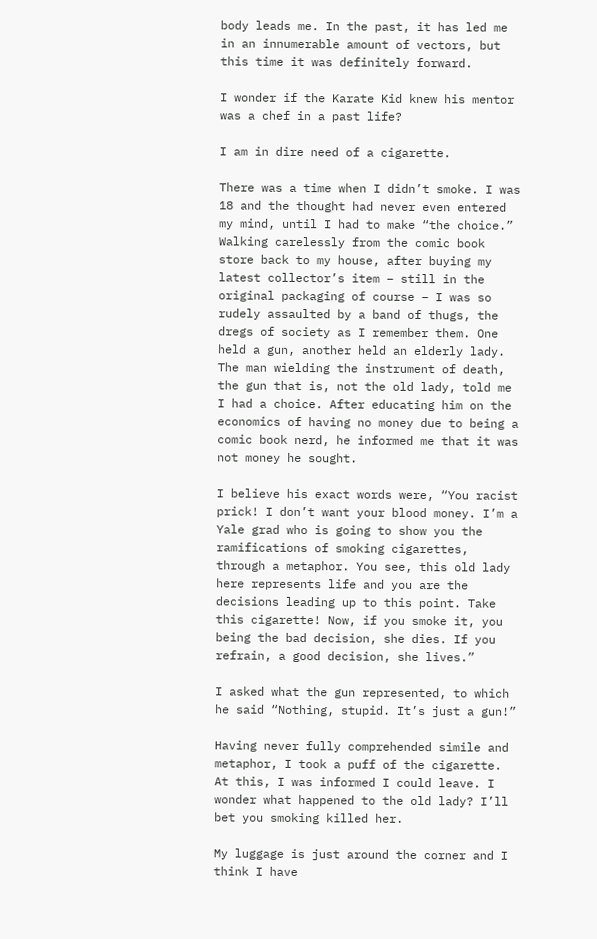body leads me. In the past, it has led me in an innumerable amount of vectors, but this time it was definitely forward.

I wonder if the Karate Kid knew his mentor was a chef in a past life?

I am in dire need of a cigarette.

There was a time when I didn’t smoke. I was 18 and the thought had never even entered my mind, until I had to make “the choice.” Walking carelessly from the comic book store back to my house, after buying my latest collector’s item – still in the original packaging of course – I was so rudely assaulted by a band of thugs, the dregs of society as I remember them. One held a gun, another held an elderly lady. The man wielding the instrument of death, the gun that is, not the old lady, told me I had a choice. After educating him on the economics of having no money due to being a comic book nerd, he informed me that it was not money he sought.

I believe his exact words were, “You racist prick! I don’t want your blood money. I’m a Yale grad who is going to show you the ramifications of smoking cigarettes, through a metaphor. You see, this old lady here represents life and you are the decisions leading up to this point. Take this cigarette! Now, if you smoke it, you being the bad decision, she dies. If you refrain, a good decision, she lives.”

I asked what the gun represented, to which he said “Nothing, stupid. It’s just a gun!”

Having never fully comprehended simile and metaphor, I took a puff of the cigarette. At this, I was informed I could leave. I wonder what happened to the old lady? I’ll bet you smoking killed her.

My luggage is just around the corner and I think I have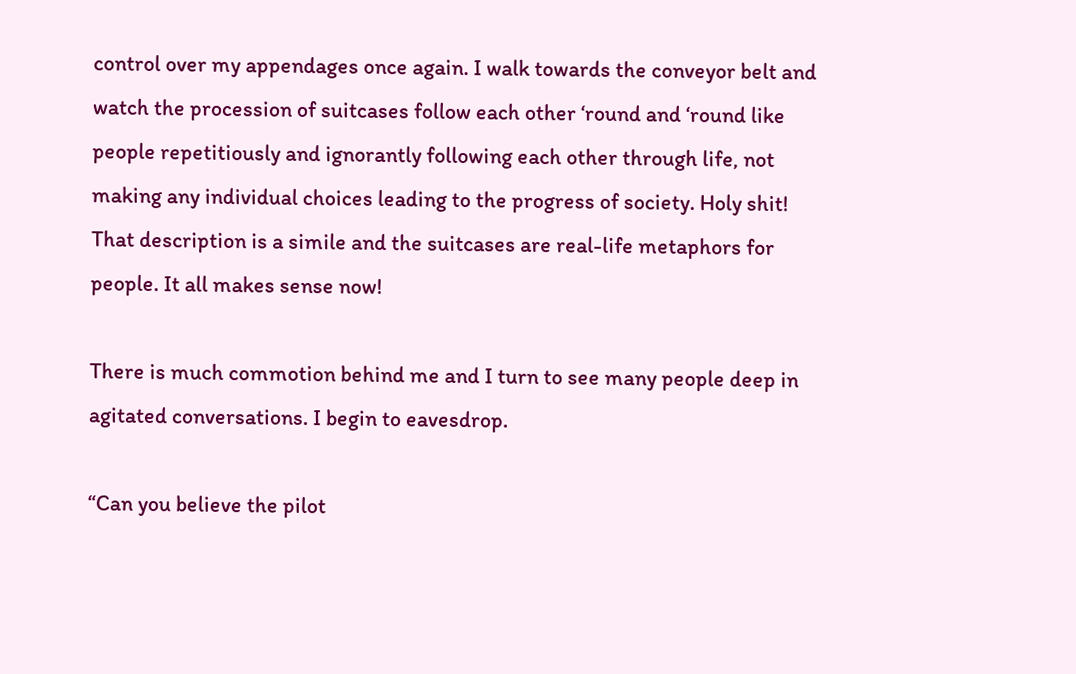control over my appendages once again. I walk towards the conveyor belt and watch the procession of suitcases follow each other ‘round and ‘round like people repetitiously and ignorantly following each other through life, not making any individual choices leading to the progress of society. Holy shit! That description is a simile and the suitcases are real-life metaphors for people. It all makes sense now!

There is much commotion behind me and I turn to see many people deep in agitated conversations. I begin to eavesdrop.

“Can you believe the pilot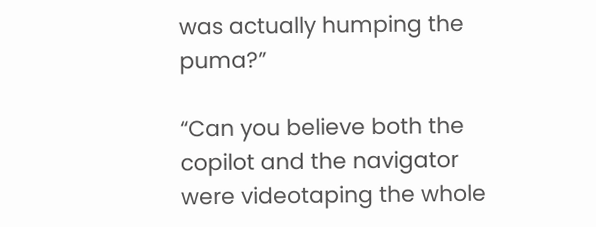was actually humping the puma?”

“Can you believe both the copilot and the navigator were videotaping the whole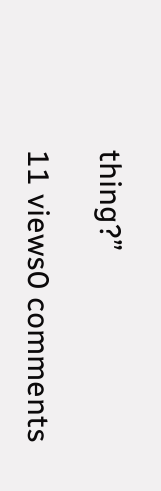thing?”

11 views0 comments